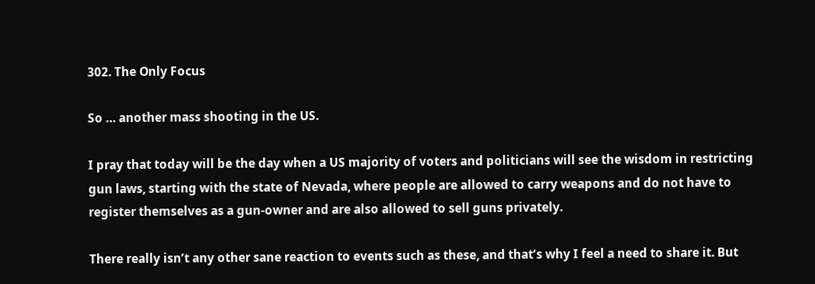302. The Only Focus

So … another mass shooting in the US.

I pray that today will be the day when a US majority of voters and politicians will see the wisdom in restricting gun laws, starting with the state of Nevada, where people are allowed to carry weapons and do not have to register themselves as a gun-owner and are also allowed to sell guns privately.

There really isn’t any other sane reaction to events such as these, and that’s why I feel a need to share it. But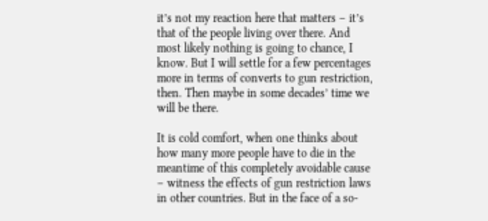it’s not my reaction here that matters – it’s that of the people living over there. And most likely nothing is going to chance, I know. But I will settle for a few percentages more in terms of converts to gun restriction, then. Then maybe in some decades’ time we will be there.

It is cold comfort, when one thinks about how many more people have to die in the meantime of this completely avoidable cause – witness the effects of gun restriction laws in other countries. But in the face of a so-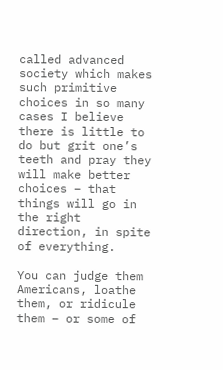called advanced society which makes such primitive choices in so many cases I believe there is little to do but grit one’s teeth and pray they will make better choices – that things will go in the right direction, in spite of everything.

You can judge them Americans, loathe them, or ridicule them – or some of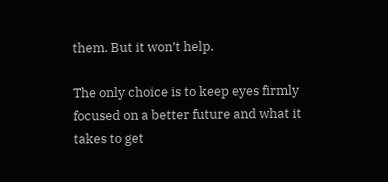them. But it won’t help.

The only choice is to keep eyes firmly focused on a better future and what it takes to get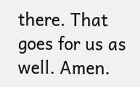there. That goes for us as well. Amen.